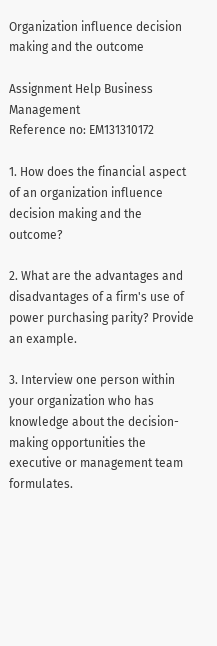Organization influence decision making and the outcome

Assignment Help Business Management
Reference no: EM131310172

1. How does the financial aspect of an organization influence decision making and the outcome?

2. What are the advantages and disadvantages of a firm's use of power purchasing parity? Provide an example.

3. Interview one person within your organization who has knowledge about the decision-making opportunities the executive or management team formulates.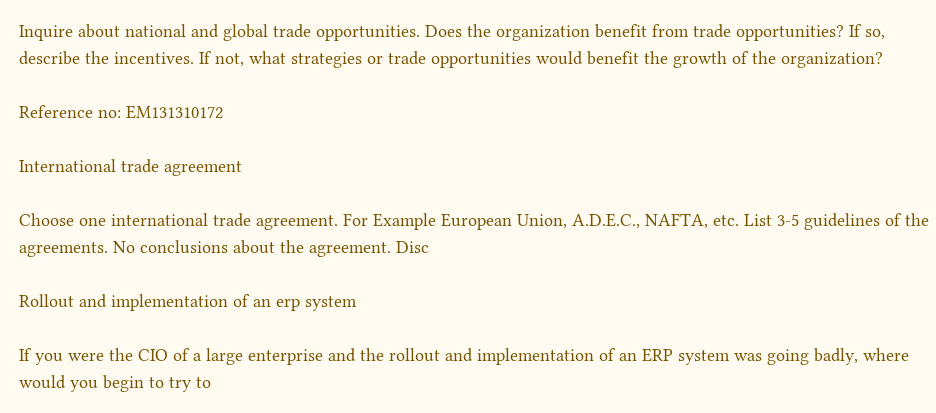Inquire about national and global trade opportunities. Does the organization benefit from trade opportunities? If so, describe the incentives. If not, what strategies or trade opportunities would benefit the growth of the organization?

Reference no: EM131310172

International trade agreement

Choose one international trade agreement. For Example European Union, A.D.E.C., NAFTA, etc. List 3-5 guidelines of the agreements. No conclusions about the agreement. Disc

Rollout and implementation of an erp system

If you were the CIO of a large enterprise and the rollout and implementation of an ERP system was going badly, where would you begin to try to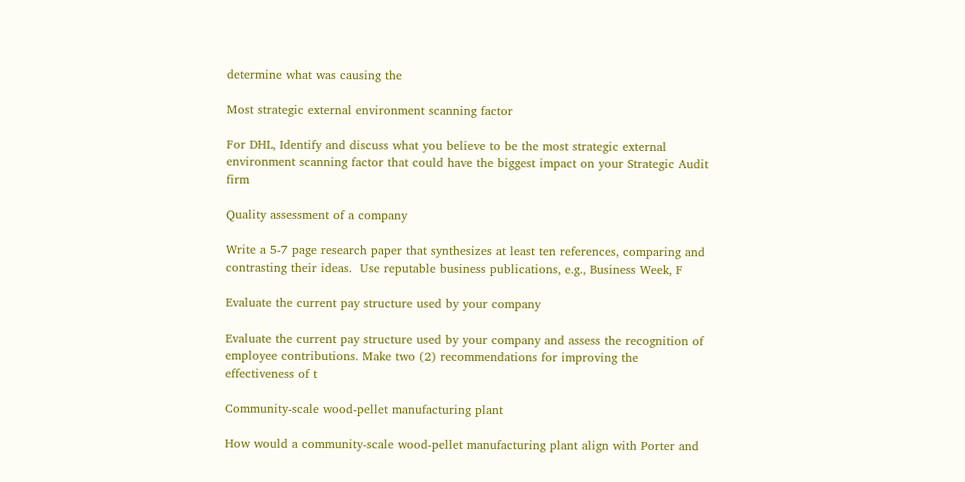determine what was causing the

Most strategic external environment scanning factor

For DHL, Identify and discuss what you believe to be the most strategic external environment scanning factor that could have the biggest impact on your Strategic Audit firm

Quality assessment of a company

Write a 5-7 page research paper that synthesizes at least ten references, comparing and contrasting their ideas.  Use reputable business publications, e.g., Business Week, F

Evaluate the current pay structure used by your company

Evaluate the current pay structure used by your company and assess the recognition of employee contributions. Make two (2) recommendations for improving the effectiveness of t

Community-scale wood-pellet manufacturing plant

How would a community-scale wood-pellet manufacturing plant align with Porter and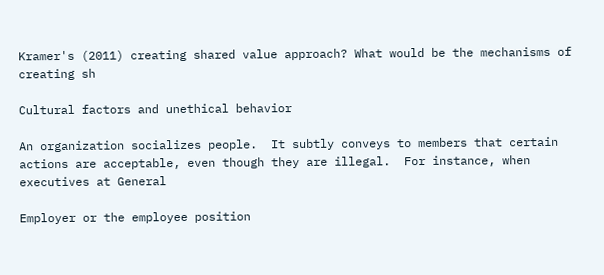Kramer's (2011) creating shared value approach? What would be the mechanisms of creating sh

Cultural factors and unethical behavior

An organization socializes people.  It subtly conveys to members that certain actions are acceptable, even though they are illegal.  For instance, when executives at General

Employer or the employee position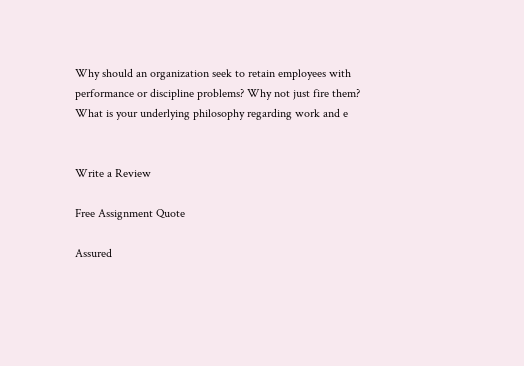Why should an organization seek to retain employees with performance or discipline problems? Why not just fire them? What is your underlying philosophy regarding work and e


Write a Review

Free Assignment Quote

Assured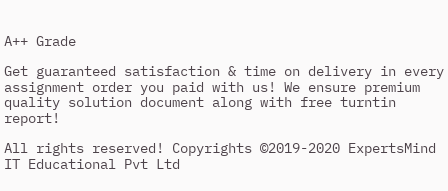A++ Grade

Get guaranteed satisfaction & time on delivery in every assignment order you paid with us! We ensure premium quality solution document along with free turntin report!

All rights reserved! Copyrights ©2019-2020 ExpertsMind IT Educational Pvt Ltd